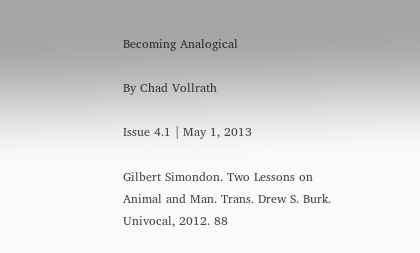Becoming Analogical

By Chad Vollrath

Issue 4.1 | May 1, 2013

Gilbert Simondon. Two Lessons on Animal and Man. Trans. Drew S. Burk. Univocal, 2012. 88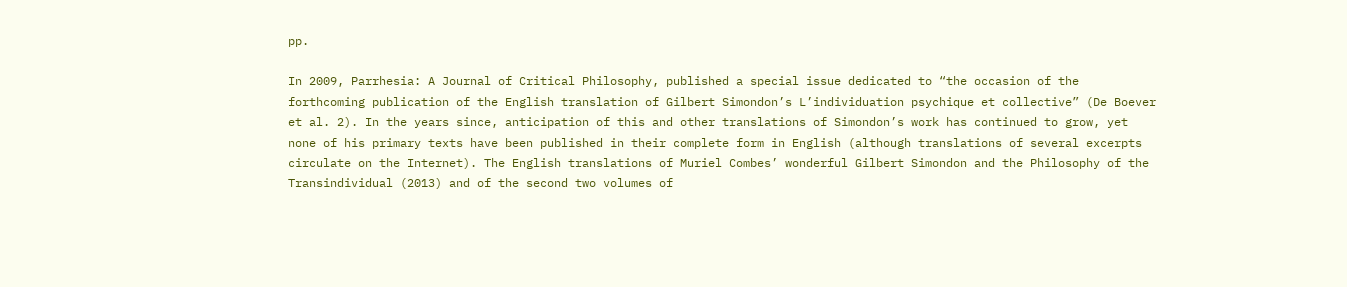pp.

In 2009, Parrhesia: A Journal of Critical Philosophy, published a special issue dedicated to “the occasion of the forthcoming publication of the English translation of Gilbert Simondon’s L’individuation psychique et collective” (De Boever et al. 2). In the years since, anticipation of this and other translations of Simondon’s work has continued to grow, yet none of his primary texts have been published in their complete form in English (although translations of several excerpts circulate on the Internet). The English translations of Muriel Combes’ wonderful Gilbert Simondon and the Philosophy of the Transindividual (2013) and of the second two volumes of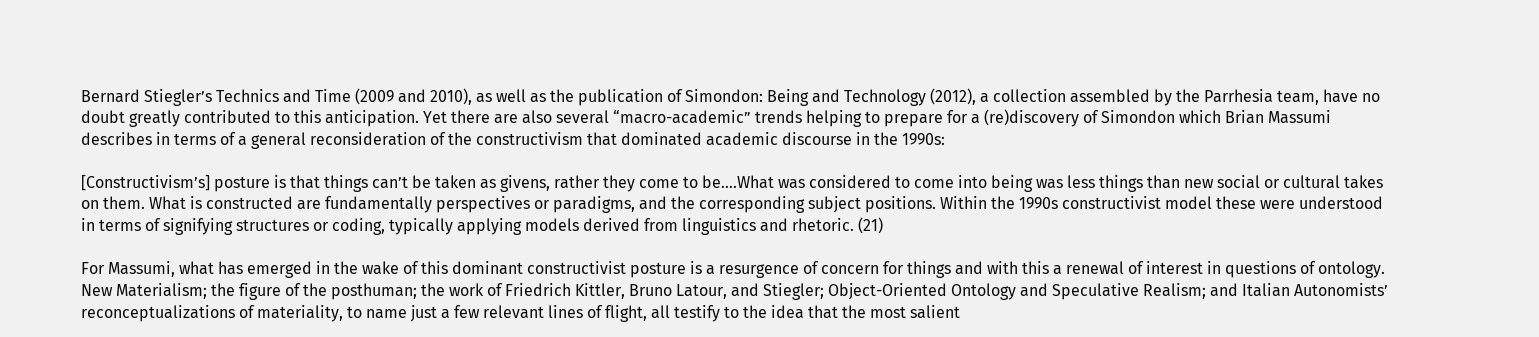Bernard Stiegler’s Technics and Time (2009 and 2010), as well as the publication of Simondon: Being and Technology (2012), a collection assembled by the Parrhesia team, have no doubt greatly contributed to this anticipation. Yet there are also several “macro-academic” trends helping to prepare for a (re)discovery of Simondon which Brian Massumi describes in terms of a general reconsideration of the constructivism that dominated academic discourse in the 1990s:

[Constructivism’s] posture is that things can’t be taken as givens, rather they come to be….What was considered to come into being was less things than new social or cultural takes on them. What is constructed are fundamentally perspectives or paradigms, and the corresponding subject positions. Within the 1990s constructivist model these were understood in terms of signifying structures or coding, typically applying models derived from linguistics and rhetoric. (21)

For Massumi, what has emerged in the wake of this dominant constructivist posture is a resurgence of concern for things and with this a renewal of interest in questions of ontology. New Materialism; the figure of the posthuman; the work of Friedrich Kittler, Bruno Latour, and Stiegler; Object-Oriented Ontology and Speculative Realism; and Italian Autonomists’ reconceptualizations of materiality, to name just a few relevant lines of flight, all testify to the idea that the most salient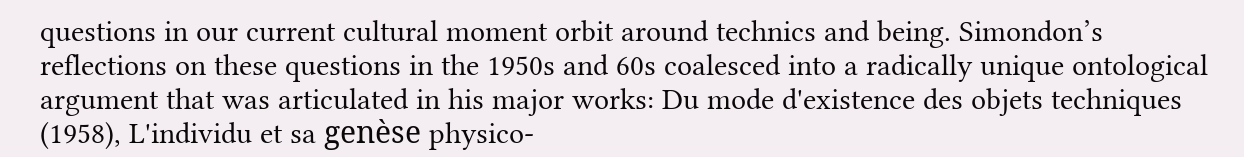questions in our current cultural moment orbit around technics and being. Simondon’s reflections on these questions in the 1950s and 60s coalesced into a radically unique ontological argument that was articulated in his major works: Du mode d'existence des objets techniques (1958), L'individu et sa genèse physico-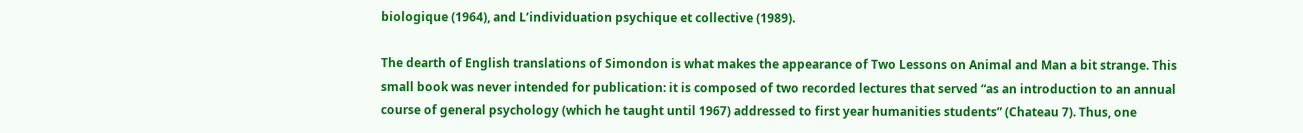biologique (1964), and L’individuation psychique et collective (1989).

The dearth of English translations of Simondon is what makes the appearance of Two Lessons on Animal and Man a bit strange. This small book was never intended for publication: it is composed of two recorded lectures that served “as an introduction to an annual course of general psychology (which he taught until 1967) addressed to first year humanities students” (Chateau 7). Thus, one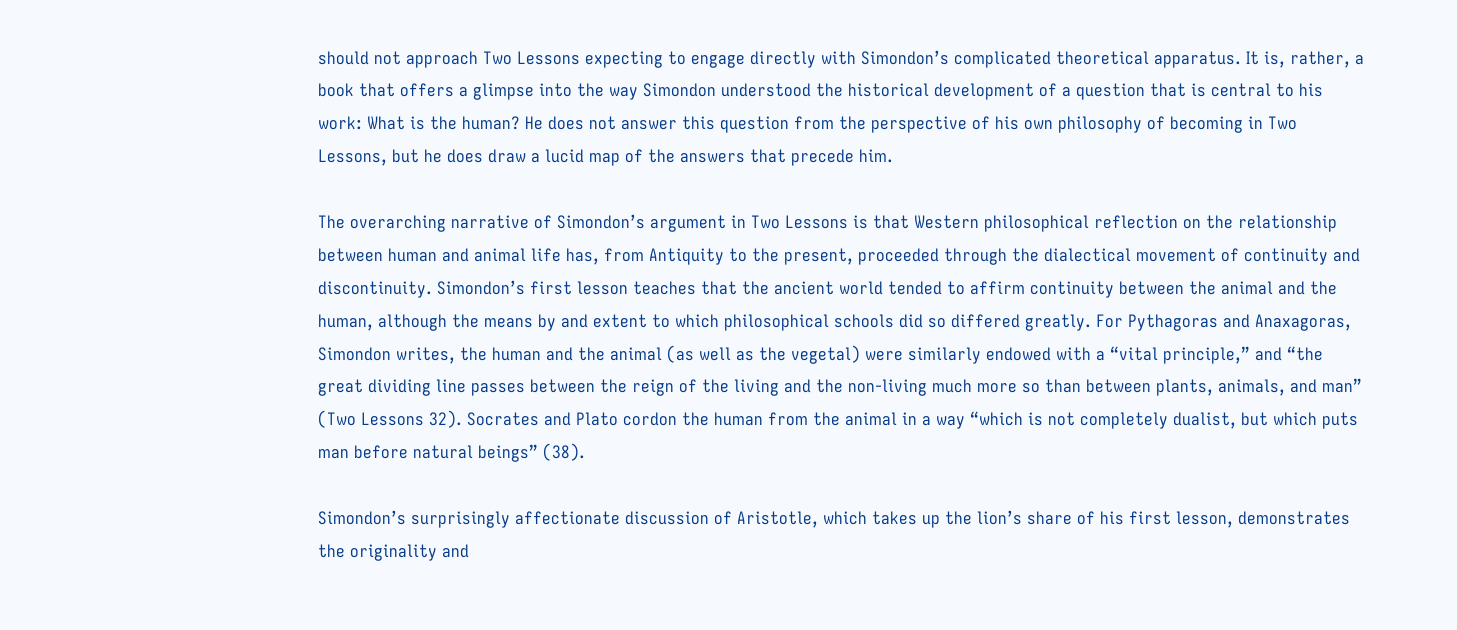should not approach Two Lessons expecting to engage directly with Simondon’s complicated theoretical apparatus. It is, rather, a book that offers a glimpse into the way Simondon understood the historical development of a question that is central to his work: What is the human? He does not answer this question from the perspective of his own philosophy of becoming in Two Lessons, but he does draw a lucid map of the answers that precede him.

The overarching narrative of Simondon’s argument in Two Lessons is that Western philosophical reflection on the relationship between human and animal life has, from Antiquity to the present, proceeded through the dialectical movement of continuity and discontinuity. Simondon’s first lesson teaches that the ancient world tended to affirm continuity between the animal and the human, although the means by and extent to which philosophical schools did so differed greatly. For Pythagoras and Anaxagoras, Simondon writes, the human and the animal (as well as the vegetal) were similarly endowed with a “vital principle,” and “the great dividing line passes between the reign of the living and the non-living much more so than between plants, animals, and man” (Two Lessons 32). Socrates and Plato cordon the human from the animal in a way “which is not completely dualist, but which puts man before natural beings” (38).

Simondon’s surprisingly affectionate discussion of Aristotle, which takes up the lion’s share of his first lesson, demonstrates the originality and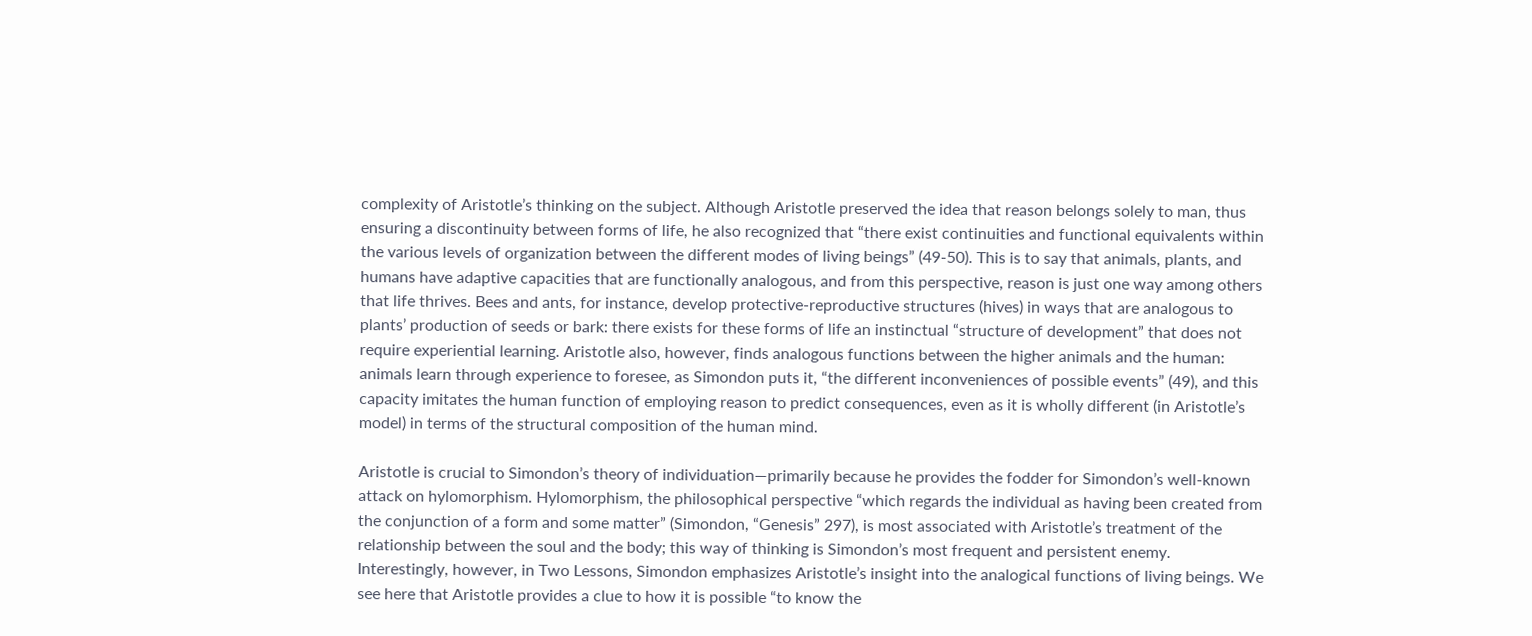complexity of Aristotle’s thinking on the subject. Although Aristotle preserved the idea that reason belongs solely to man, thus ensuring a discontinuity between forms of life, he also recognized that “there exist continuities and functional equivalents within the various levels of organization between the different modes of living beings” (49-50). This is to say that animals, plants, and humans have adaptive capacities that are functionally analogous, and from this perspective, reason is just one way among others that life thrives. Bees and ants, for instance, develop protective-reproductive structures (hives) in ways that are analogous to plants’ production of seeds or bark: there exists for these forms of life an instinctual “structure of development” that does not require experiential learning. Aristotle also, however, finds analogous functions between the higher animals and the human: animals learn through experience to foresee, as Simondon puts it, “the different inconveniences of possible events” (49), and this capacity imitates the human function of employing reason to predict consequences, even as it is wholly different (in Aristotle’s model) in terms of the structural composition of the human mind.

Aristotle is crucial to Simondon’s theory of individuation—primarily because he provides the fodder for Simondon’s well-known attack on hylomorphism. Hylomorphism, the philosophical perspective “which regards the individual as having been created from the conjunction of a form and some matter” (Simondon, “Genesis” 297), is most associated with Aristotle’s treatment of the relationship between the soul and the body; this way of thinking is Simondon’s most frequent and persistent enemy. Interestingly, however, in Two Lessons, Simondon emphasizes Aristotle’s insight into the analogical functions of living beings. We see here that Aristotle provides a clue to how it is possible “to know the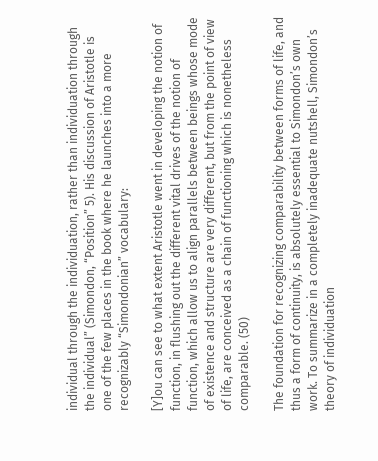individual through the individuation, rather than individuation through the individual” (Simondon, “Position” 5). His discussion of Aristotle is one of the few places in the book where he launches into a more recognizably “Simondonian” vocabulary:

[Y]ou can see to what extent Aristotle went in developing the notion of function, in flushing out the different vital drives of the notion of function, which allow us to align parallels between beings whose mode of existence and structure are very different, but from the point of view of life, are conceived as a chain of functioning which is nonetheless comparable. (50)

The foundation for recognizing comparability between forms of life, and thus a form of continuity, is absolutely essential to Simondon’s own work. To summarize in a completely inadequate nutshell, Simondon’s theory of individuation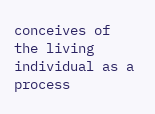conceives of the living individual as a process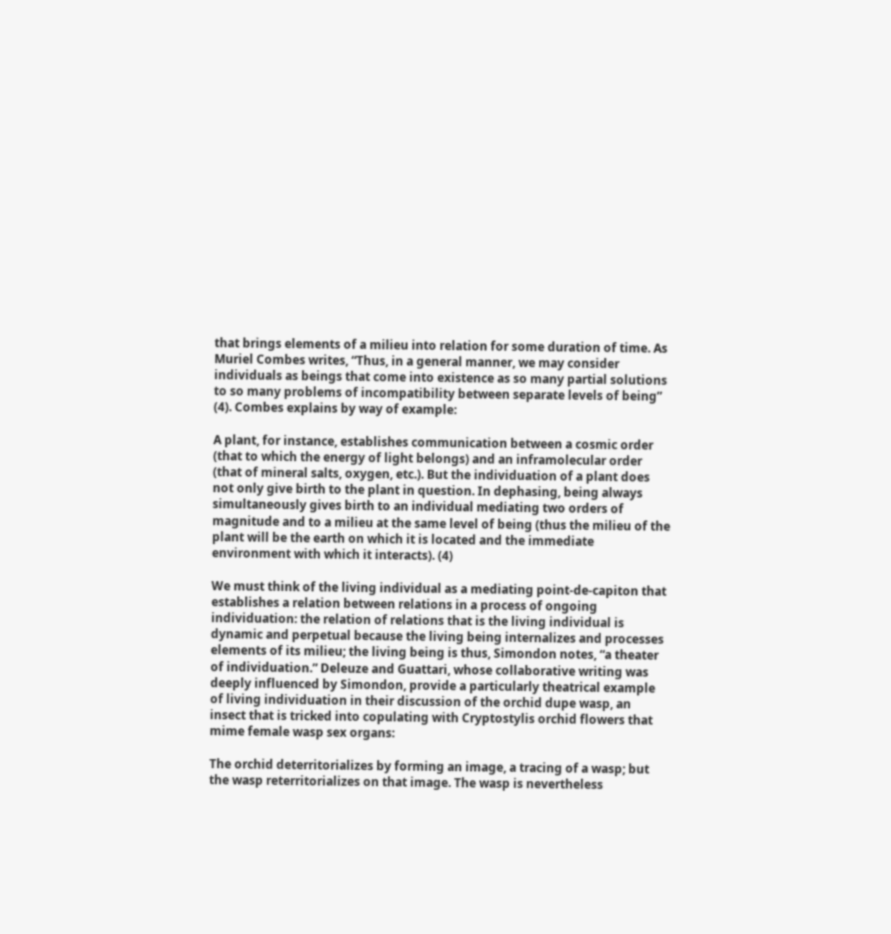that brings elements of a milieu into relation for some duration of time. As Muriel Combes writes, “Thus, in a general manner, we may consider individuals as beings that come into existence as so many partial solutions to so many problems of incompatibility between separate levels of being” (4). Combes explains by way of example:

A plant, for instance, establishes communication between a cosmic order (that to which the energy of light belongs) and an inframolecular order (that of mineral salts, oxygen, etc.). But the individuation of a plant does not only give birth to the plant in question. In dephasing, being always simultaneously gives birth to an individual mediating two orders of magnitude and to a milieu at the same level of being (thus the milieu of the plant will be the earth on which it is located and the immediate environment with which it interacts). (4)

We must think of the living individual as a mediating point-de-capiton that establishes a relation between relations in a process of ongoing individuation: the relation of relations that is the living individual is dynamic and perpetual because the living being internalizes and processes elements of its milieu; the living being is thus, Simondon notes, “a theater of individuation.” Deleuze and Guattari, whose collaborative writing was deeply influenced by Simondon, provide a particularly theatrical example of living individuation in their discussion of the orchid dupe wasp, an insect that is tricked into copulating with Cryptostylis orchid flowers that mime female wasp sex organs:

The orchid deterritorializes by forming an image, a tracing of a wasp; but the wasp reterritorializes on that image. The wasp is nevertheless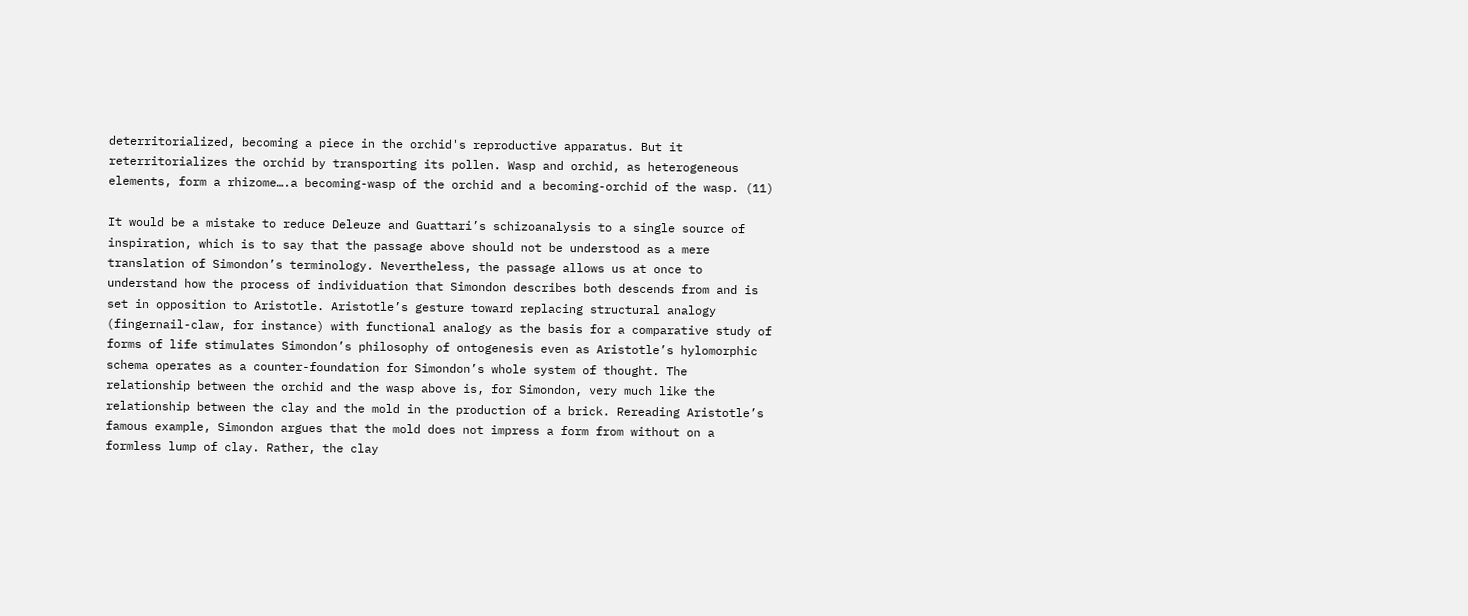deterritorialized, becoming a piece in the orchid's reproductive apparatus. But it reterritorializes the orchid by transporting its pollen. Wasp and orchid, as heterogeneous elements, form a rhizome….a becoming-wasp of the orchid and a becoming-orchid of the wasp. (11)

It would be a mistake to reduce Deleuze and Guattari’s schizoanalysis to a single source of inspiration, which is to say that the passage above should not be understood as a mere translation of Simondon’s terminology. Nevertheless, the passage allows us at once to understand how the process of individuation that Simondon describes both descends from and is set in opposition to Aristotle. Aristotle’s gesture toward replacing structural analogy (fingernail-claw, for instance) with functional analogy as the basis for a comparative study of forms of life stimulates Simondon’s philosophy of ontogenesis even as Aristotle’s hylomorphic schema operates as a counter-foundation for Simondon’s whole system of thought. The relationship between the orchid and the wasp above is, for Simondon, very much like the relationship between the clay and the mold in the production of a brick. Rereading Aristotle’s famous example, Simondon argues that the mold does not impress a form from without on a formless lump of clay. Rather, the clay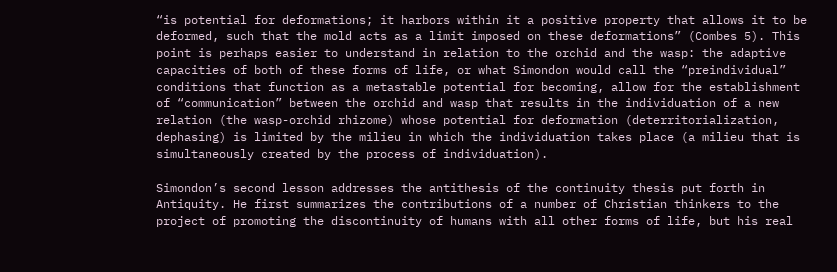“is potential for deformations; it harbors within it a positive property that allows it to be deformed, such that the mold acts as a limit imposed on these deformations” (Combes 5). This point is perhaps easier to understand in relation to the orchid and the wasp: the adaptive capacities of both of these forms of life, or what Simondon would call the “preindividual” conditions that function as a metastable potential for becoming, allow for the establishment of “communication” between the orchid and wasp that results in the individuation of a new relation (the wasp-orchid rhizome) whose potential for deformation (deterritorialization, dephasing) is limited by the milieu in which the individuation takes place (a milieu that is simultaneously created by the process of individuation).

Simondon’s second lesson addresses the antithesis of the continuity thesis put forth in Antiquity. He first summarizes the contributions of a number of Christian thinkers to the project of promoting the discontinuity of humans with all other forms of life, but his real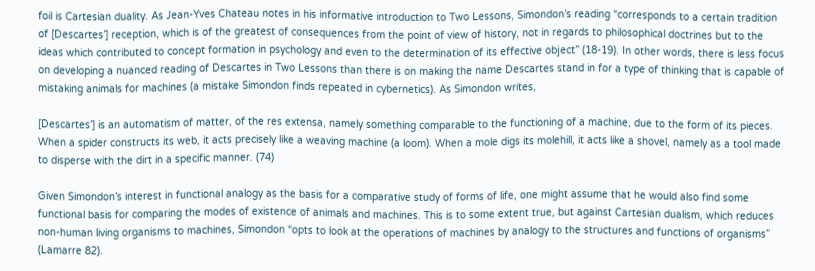foil is Cartesian duality. As Jean-Yves Chateau notes in his informative introduction to Two Lessons, Simondon’s reading “corresponds to a certain tradition of [Descartes’] reception, which is of the greatest of consequences from the point of view of history, not in regards to philosophical doctrines but to the ideas which contributed to concept formation in psychology and even to the determination of its effective object” (18-19). In other words, there is less focus on developing a nuanced reading of Descartes in Two Lessons than there is on making the name Descartes stand in for a type of thinking that is capable of mistaking animals for machines (a mistake Simondon finds repeated in cybernetics). As Simondon writes,

[Descartes’] is an automatism of matter, of the res extensa, namely something comparable to the functioning of a machine, due to the form of its pieces. When a spider constructs its web, it acts precisely like a weaving machine (a loom). When a mole digs its molehill, it acts like a shovel, namely as a tool made to disperse with the dirt in a specific manner. (74)

Given Simondon’s interest in functional analogy as the basis for a comparative study of forms of life, one might assume that he would also find some functional basis for comparing the modes of existence of animals and machines. This is to some extent true, but against Cartesian dualism, which reduces non-human living organisms to machines, Simondon “opts to look at the operations of machines by analogy to the structures and functions of organisms” (Lamarre 82).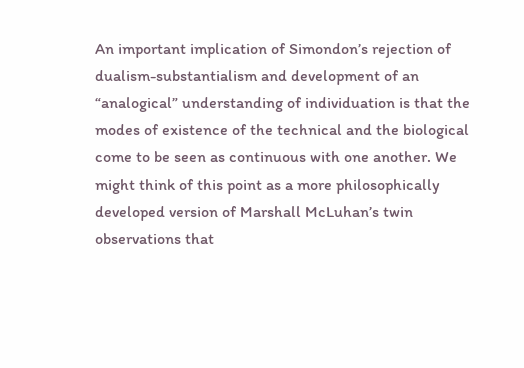An important implication of Simondon’s rejection of dualism-substantialism and development of an “analogical” understanding of individuation is that the modes of existence of the technical and the biological come to be seen as continuous with one another. We might think of this point as a more philosophically developed version of Marshall McLuhan’s twin observations that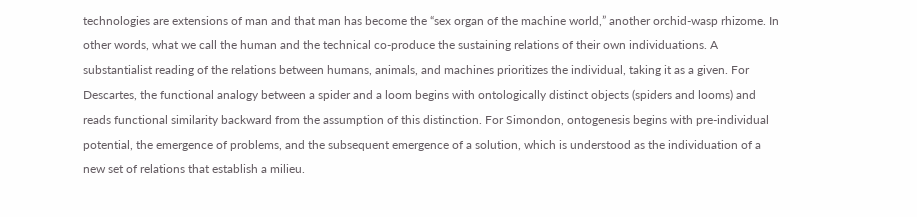technologies are extensions of man and that man has become the “sex organ of the machine world,” another orchid-wasp rhizome. In other words, what we call the human and the technical co-produce the sustaining relations of their own individuations. A substantialist reading of the relations between humans, animals, and machines prioritizes the individual, taking it as a given. For Descartes, the functional analogy between a spider and a loom begins with ontologically distinct objects (spiders and looms) and reads functional similarity backward from the assumption of this distinction. For Simondon, ontogenesis begins with pre-individual potential, the emergence of problems, and the subsequent emergence of a solution, which is understood as the individuation of a new set of relations that establish a milieu.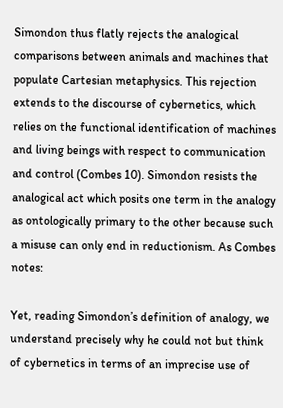Simondon thus flatly rejects the analogical comparisons between animals and machines that populate Cartesian metaphysics. This rejection extends to the discourse of cybernetics, which relies on the functional identification of machines and living beings with respect to communication and control (Combes 10). Simondon resists the analogical act which posits one term in the analogy as ontologically primary to the other because such a misuse can only end in reductionism. As Combes notes:

Yet, reading Simondon’s definition of analogy, we understand precisely why he could not but think of cybernetics in terms of an imprecise use of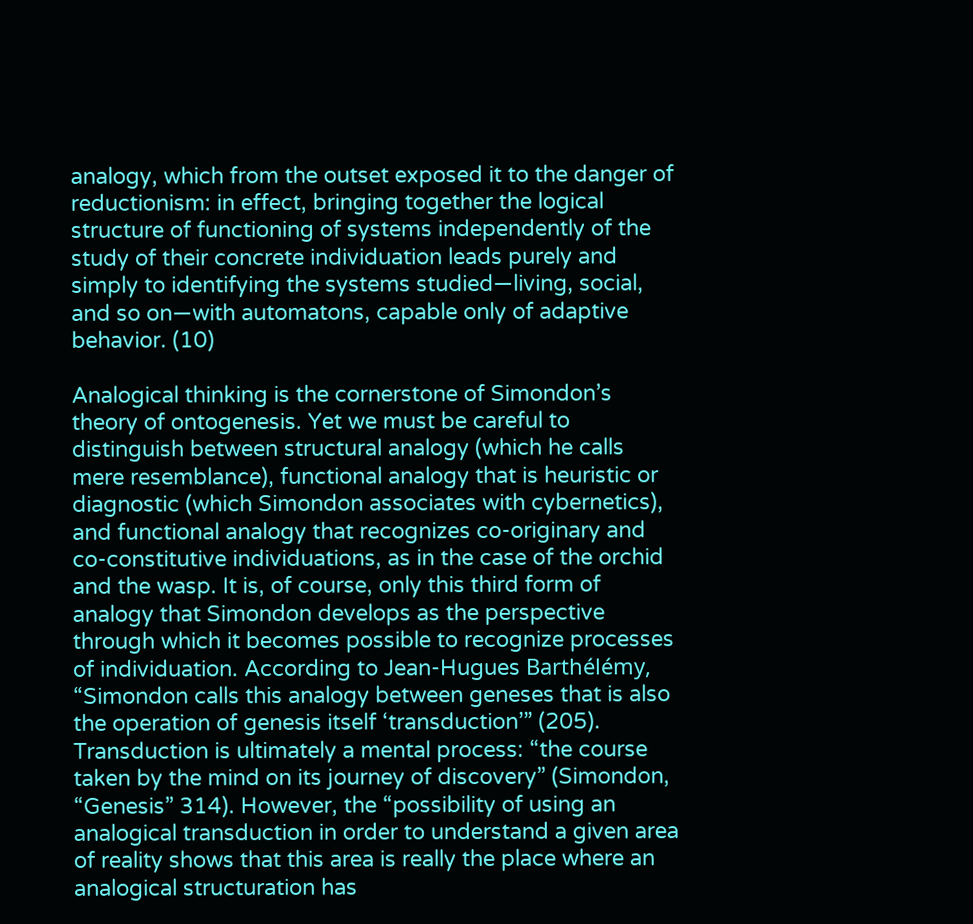analogy, which from the outset exposed it to the danger of reductionism: in effect, bringing together the logical structure of functioning of systems independently of the study of their concrete individuation leads purely and simply to identifying the systems studied—living, social, and so on—with automatons, capable only of adaptive behavior. (10)

Analogical thinking is the cornerstone of Simondon’s theory of ontogenesis. Yet we must be careful to distinguish between structural analogy (which he calls mere resemblance), functional analogy that is heuristic or diagnostic (which Simondon associates with cybernetics), and functional analogy that recognizes co-originary and co-constitutive individuations, as in the case of the orchid and the wasp. It is, of course, only this third form of analogy that Simondon develops as the perspective through which it becomes possible to recognize processes of individuation. According to Jean-Hugues Barthélémy, “Simondon calls this analogy between geneses that is also the operation of genesis itself ‘transduction’” (205). Transduction is ultimately a mental process: “the course taken by the mind on its journey of discovery” (Simondon, “Genesis” 314). However, the “possibility of using an analogical transduction in order to understand a given area of reality shows that this area is really the place where an analogical structuration has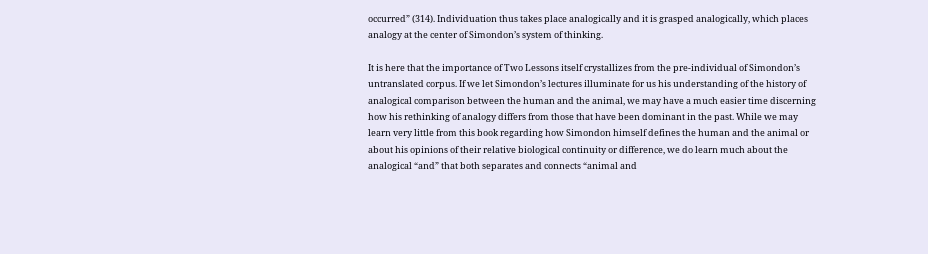occurred” (314). Individuation thus takes place analogically and it is grasped analogically, which places analogy at the center of Simondon’s system of thinking.

It is here that the importance of Two Lessons itself crystallizes from the pre-individual of Simondon’s untranslated corpus. If we let Simondon’s lectures illuminate for us his understanding of the history of analogical comparison between the human and the animal, we may have a much easier time discerning how his rethinking of analogy differs from those that have been dominant in the past. While we may learn very little from this book regarding how Simondon himself defines the human and the animal or about his opinions of their relative biological continuity or difference, we do learn much about the analogical “and” that both separates and connects “animal and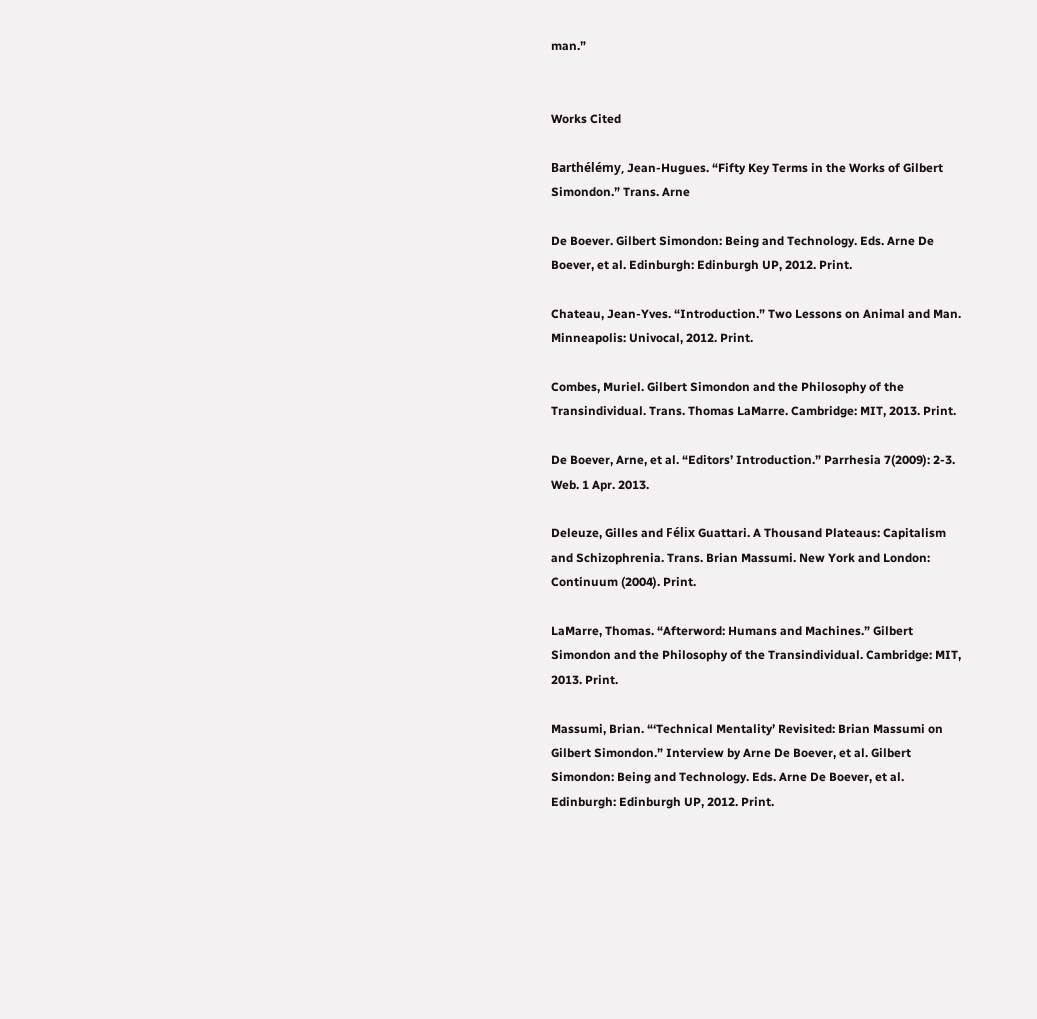man.”


Works Cited

Barthélémy, Jean-Hugues. “Fifty Key Terms in the Works of Gilbert Simondon.” Trans. Arne

De Boever. Gilbert Simondon: Being and Technology. Eds. Arne De Boever, et al. Edinburgh: Edinburgh UP, 2012. Print.

Chateau, Jean-Yves. “Introduction.” Two Lessons on Animal and Man. Minneapolis: Univocal, 2012. Print.

Combes, Muriel. Gilbert Simondon and the Philosophy of the Transindividual. Trans. Thomas LaMarre. Cambridge: MIT, 2013. Print.

De Boever, Arne, et al. “Editors’ Introduction.” Parrhesia 7(2009): 2-3. Web. 1 Apr. 2013.

Deleuze, Gilles and Félix Guattari. A Thousand Plateaus: Capitalism and Schizophrenia. Trans. Brian Massumi. New York and London: Continuum (2004). Print.

LaMarre, Thomas. “Afterword: Humans and Machines.” Gilbert Simondon and the Philosophy of the Transindividual. Cambridge: MIT, 2013. Print.

Massumi, Brian. “‘Technical Mentality’ Revisited: Brian Massumi on Gilbert Simondon.” Interview by Arne De Boever, et al. Gilbert Simondon: Being and Technology. Eds. Arne De Boever, et al. Edinburgh: Edinburgh UP, 2012. Print.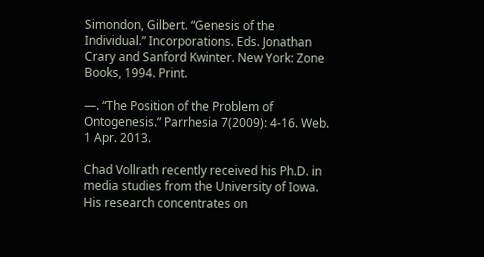Simondon, Gilbert. “Genesis of the Individual.” Incorporations. Eds. Jonathan Crary and Sanford Kwinter. New York: Zone Books, 1994. Print.

—. “The Position of the Problem of Ontogenesis.” Parrhesia 7(2009): 4-16. Web. 1 Apr. 2013.

Chad Vollrath recently received his Ph.D. in media studies from the University of Iowa. His research concentrates on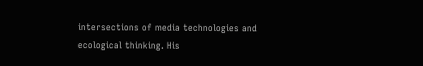intersections of media technologies and ecological thinking. His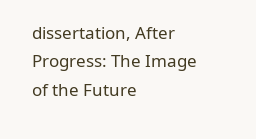dissertation, After Progress: The Image of the Future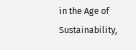in the Age of Sustainability,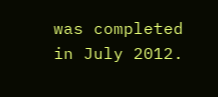was completed in July 2012.